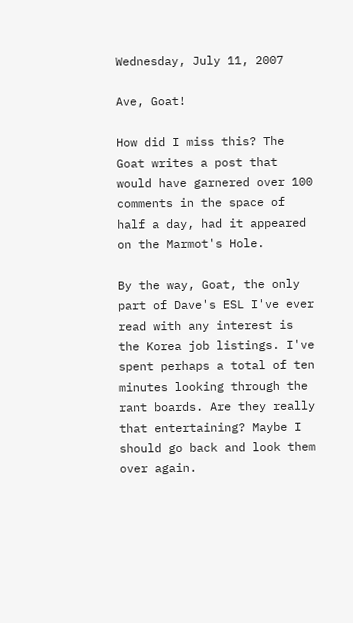Wednesday, July 11, 2007

Ave, Goat!

How did I miss this? The Goat writes a post that would have garnered over 100 comments in the space of half a day, had it appeared on the Marmot's Hole.

By the way, Goat, the only part of Dave's ESL I've ever read with any interest is the Korea job listings. I've spent perhaps a total of ten minutes looking through the rant boards. Are they really that entertaining? Maybe I should go back and look them over again.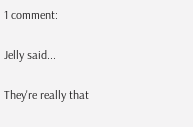1 comment:

Jelly said...

They're really that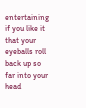entertaining if you like it that your eyeballs roll back up so far into your head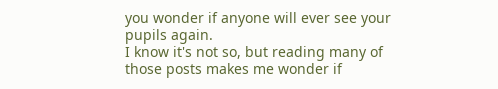you wonder if anyone will ever see your pupils again.
I know it's not so, but reading many of those posts makes me wonder if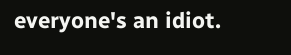everyone's an idiot.